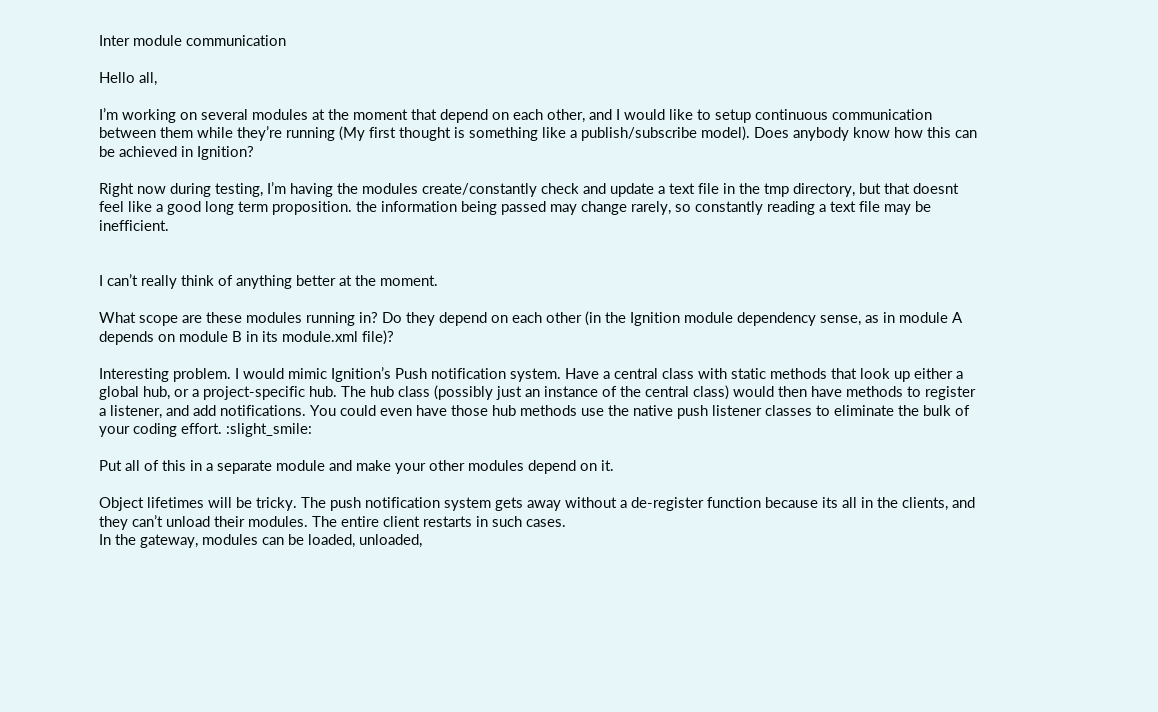Inter module communication

Hello all,

I’m working on several modules at the moment that depend on each other, and I would like to setup continuous communication between them while they’re running (My first thought is something like a publish/subscribe model). Does anybody know how this can be achieved in Ignition?

Right now during testing, I’m having the modules create/constantly check and update a text file in the tmp directory, but that doesnt feel like a good long term proposition. the information being passed may change rarely, so constantly reading a text file may be inefficient.


I can’t really think of anything better at the moment.

What scope are these modules running in? Do they depend on each other (in the Ignition module dependency sense, as in module A depends on module B in its module.xml file)?

Interesting problem. I would mimic Ignition’s Push notification system. Have a central class with static methods that look up either a global hub, or a project-specific hub. The hub class (possibly just an instance of the central class) would then have methods to register a listener, and add notifications. You could even have those hub methods use the native push listener classes to eliminate the bulk of your coding effort. :slight_smile:

Put all of this in a separate module and make your other modules depend on it.

Object lifetimes will be tricky. The push notification system gets away without a de-register function because its all in the clients, and they can’t unload their modules. The entire client restarts in such cases.
In the gateway, modules can be loaded, unloaded,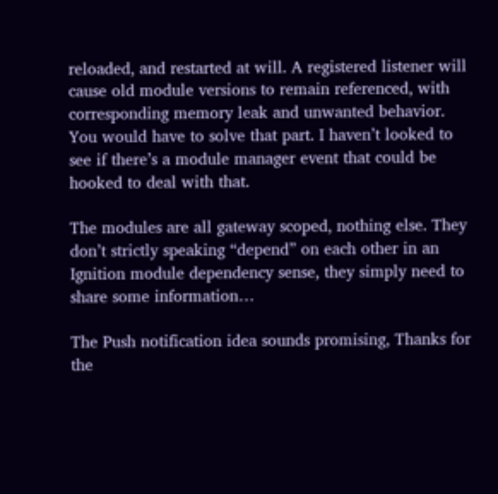reloaded, and restarted at will. A registered listener will cause old module versions to remain referenced, with corresponding memory leak and unwanted behavior. You would have to solve that part. I haven’t looked to see if there’s a module manager event that could be hooked to deal with that.

The modules are all gateway scoped, nothing else. They don’t strictly speaking “depend” on each other in an Ignition module dependency sense, they simply need to share some information…

The Push notification idea sounds promising, Thanks for the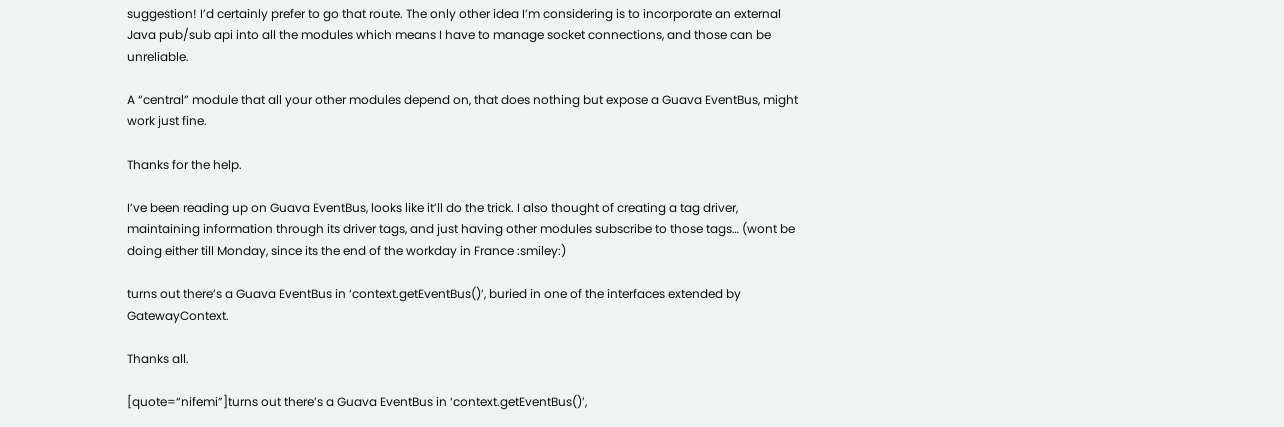suggestion! I’d certainly prefer to go that route. The only other idea I’m considering is to incorporate an external Java pub/sub api into all the modules which means I have to manage socket connections, and those can be unreliable.

A “central” module that all your other modules depend on, that does nothing but expose a Guava EventBus, might work just fine.

Thanks for the help.

I’ve been reading up on Guava EventBus, looks like it’ll do the trick. I also thought of creating a tag driver, maintaining information through its driver tags, and just having other modules subscribe to those tags… (wont be doing either till Monday, since its the end of the workday in France :smiley:)

turns out there’s a Guava EventBus in ‘context.getEventBus()’, buried in one of the interfaces extended by GatewayContext.

Thanks all.

[quote=“nifemi”]turns out there’s a Guava EventBus in ‘context.getEventBus()’,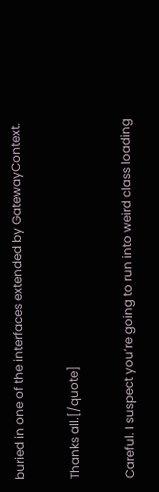buried in one of the interfaces extended by GatewayContext.

Thanks all.[/quote]

Careful. I suspect you’re going to run into weird class loading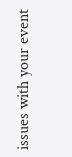issues with your event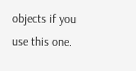objects if you use this one.